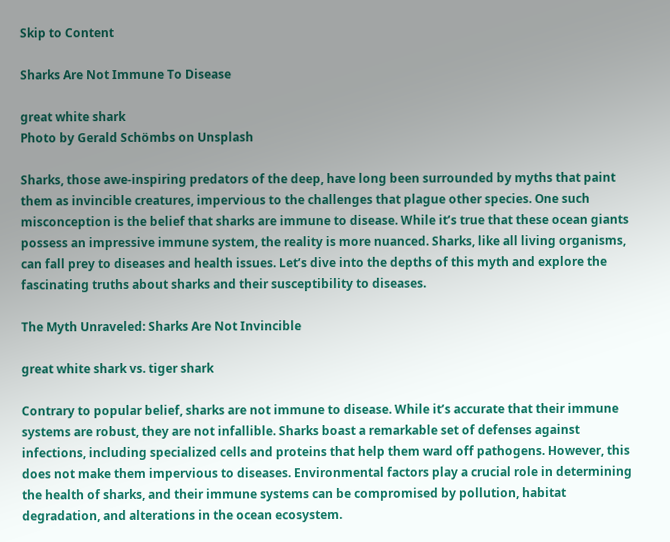Skip to Content

Sharks Are Not Immune To Disease

great white shark
Photo by Gerald Schömbs on Unsplash

Sharks, those awe-inspiring predators of the deep, have long been surrounded by myths that paint them as invincible creatures, impervious to the challenges that plague other species. One such misconception is the belief that sharks are immune to disease. While it’s true that these ocean giants possess an impressive immune system, the reality is more nuanced. Sharks, like all living organisms, can fall prey to diseases and health issues. Let’s dive into the depths of this myth and explore the fascinating truths about sharks and their susceptibility to diseases.

The Myth Unraveled: Sharks Are Not Invincible

great white shark vs. tiger shark

Contrary to popular belief, sharks are not immune to disease. While it’s accurate that their immune systems are robust, they are not infallible. Sharks boast a remarkable set of defenses against infections, including specialized cells and proteins that help them ward off pathogens. However, this does not make them impervious to diseases. Environmental factors play a crucial role in determining the health of sharks, and their immune systems can be compromised by pollution, habitat degradation, and alterations in the ocean ecosystem.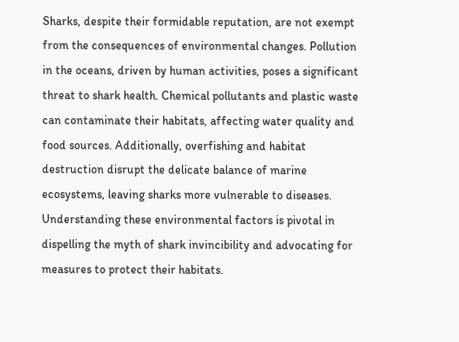Sharks, despite their formidable reputation, are not exempt from the consequences of environmental changes. Pollution in the oceans, driven by human activities, poses a significant threat to shark health. Chemical pollutants and plastic waste can contaminate their habitats, affecting water quality and food sources. Additionally, overfishing and habitat destruction disrupt the delicate balance of marine ecosystems, leaving sharks more vulnerable to diseases. Understanding these environmental factors is pivotal in dispelling the myth of shark invincibility and advocating for measures to protect their habitats.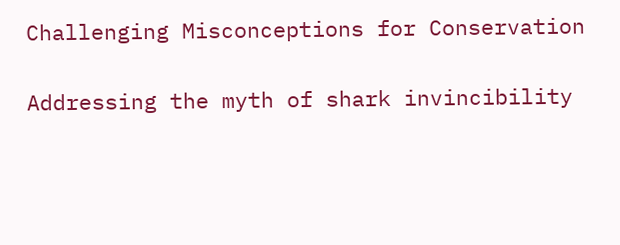Challenging Misconceptions for Conservation

Addressing the myth of shark invincibility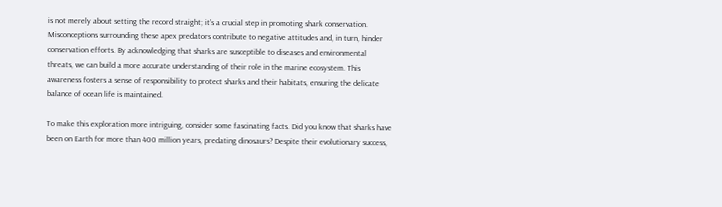is not merely about setting the record straight; it’s a crucial step in promoting shark conservation. Misconceptions surrounding these apex predators contribute to negative attitudes and, in turn, hinder conservation efforts. By acknowledging that sharks are susceptible to diseases and environmental threats, we can build a more accurate understanding of their role in the marine ecosystem. This awareness fosters a sense of responsibility to protect sharks and their habitats, ensuring the delicate balance of ocean life is maintained.

To make this exploration more intriguing, consider some fascinating facts. Did you know that sharks have been on Earth for more than 400 million years, predating dinosaurs? Despite their evolutionary success,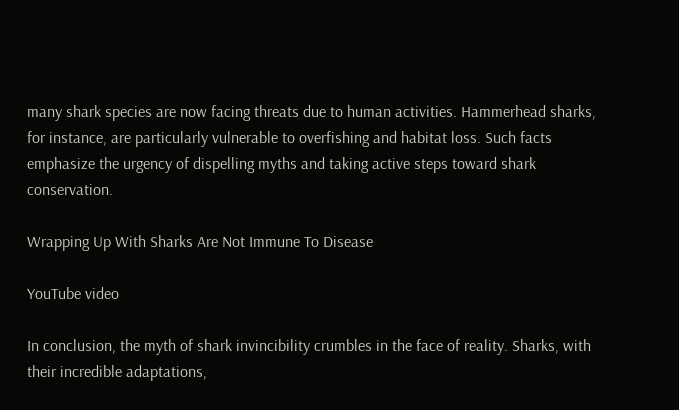many shark species are now facing threats due to human activities. Hammerhead sharks, for instance, are particularly vulnerable to overfishing and habitat loss. Such facts emphasize the urgency of dispelling myths and taking active steps toward shark conservation.

Wrapping Up With Sharks Are Not Immune To Disease

YouTube video

In conclusion, the myth of shark invincibility crumbles in the face of reality. Sharks, with their incredible adaptations,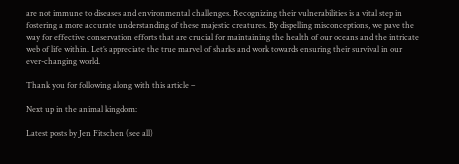are not immune to diseases and environmental challenges. Recognizing their vulnerabilities is a vital step in fostering a more accurate understanding of these majestic creatures. By dispelling misconceptions, we pave the way for effective conservation efforts that are crucial for maintaining the health of our oceans and the intricate web of life within. Let’s appreciate the true marvel of sharks and work towards ensuring their survival in our ever-changing world.

Thank you for following along with this article –

Next up in the animal kingdom:

Latest posts by Jen Fitschen (see all)